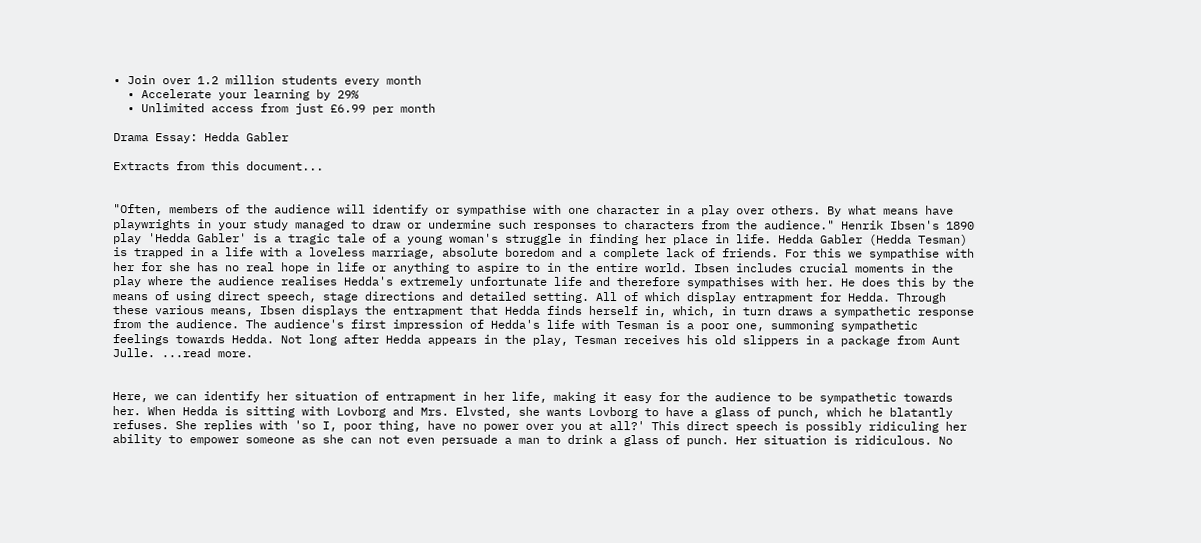• Join over 1.2 million students every month
  • Accelerate your learning by 29%
  • Unlimited access from just £6.99 per month

Drama Essay: Hedda Gabler

Extracts from this document...


"Often, members of the audience will identify or sympathise with one character in a play over others. By what means have playwrights in your study managed to draw or undermine such responses to characters from the audience." Henrik Ibsen's 1890 play 'Hedda Gabler' is a tragic tale of a young woman's struggle in finding her place in life. Hedda Gabler (Hedda Tesman) is trapped in a life with a loveless marriage, absolute boredom and a complete lack of friends. For this we sympathise with her for she has no real hope in life or anything to aspire to in the entire world. Ibsen includes crucial moments in the play where the audience realises Hedda's extremely unfortunate life and therefore sympathises with her. He does this by the means of using direct speech, stage directions and detailed setting. All of which display entrapment for Hedda. Through these various means, Ibsen displays the entrapment that Hedda finds herself in, which, in turn draws a sympathetic response from the audience. The audience's first impression of Hedda's life with Tesman is a poor one, summoning sympathetic feelings towards Hedda. Not long after Hedda appears in the play, Tesman receives his old slippers in a package from Aunt Julle. ...read more.


Here, we can identify her situation of entrapment in her life, making it easy for the audience to be sympathetic towards her. When Hedda is sitting with Lovborg and Mrs. Elvsted, she wants Lovborg to have a glass of punch, which he blatantly refuses. She replies with 'so I, poor thing, have no power over you at all?' This direct speech is possibly ridiculing her ability to empower someone as she can not even persuade a man to drink a glass of punch. Her situation is ridiculous. No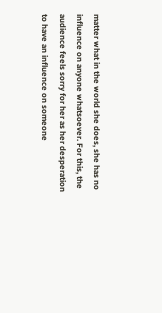matter what in the world she does, she has no influence on anyone whatsoever. For this, the audience feels sorry for her as her desperation to have an influence on someone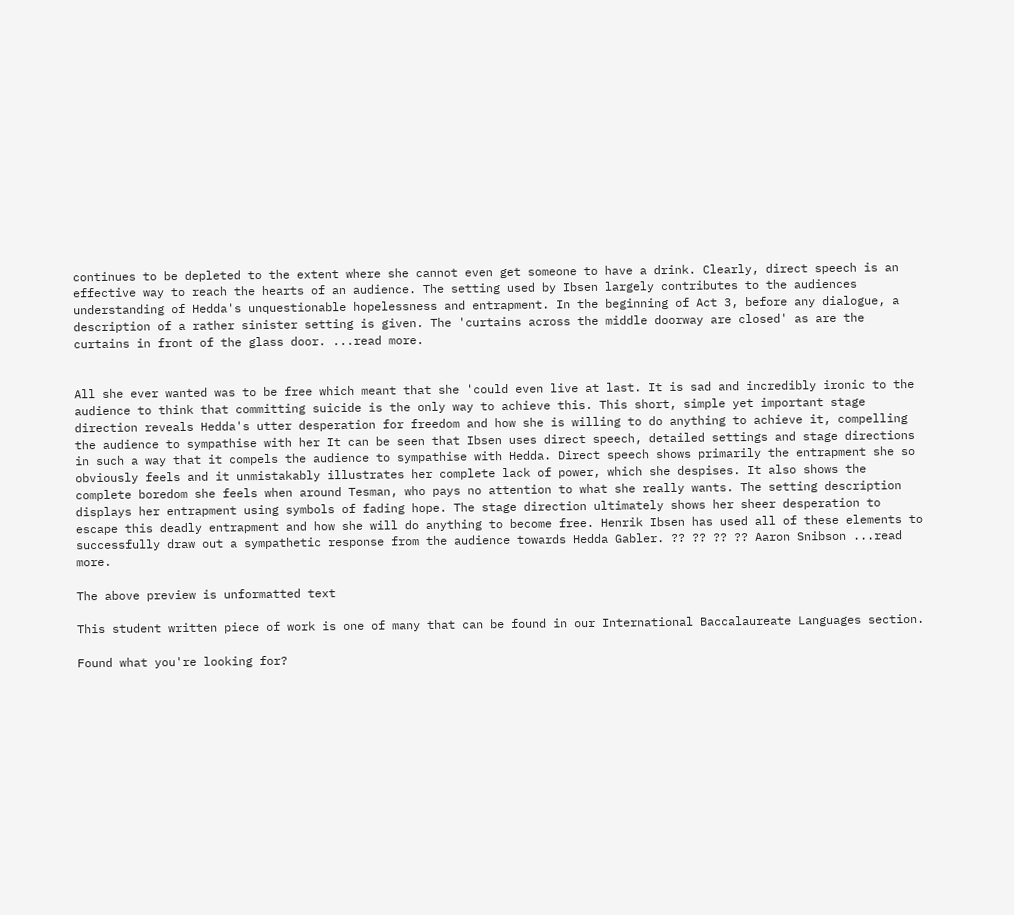continues to be depleted to the extent where she cannot even get someone to have a drink. Clearly, direct speech is an effective way to reach the hearts of an audience. The setting used by Ibsen largely contributes to the audiences understanding of Hedda's unquestionable hopelessness and entrapment. In the beginning of Act 3, before any dialogue, a description of a rather sinister setting is given. The 'curtains across the middle doorway are closed' as are the curtains in front of the glass door. ...read more.


All she ever wanted was to be free which meant that she 'could even live at last. It is sad and incredibly ironic to the audience to think that committing suicide is the only way to achieve this. This short, simple yet important stage direction reveals Hedda's utter desperation for freedom and how she is willing to do anything to achieve it, compelling the audience to sympathise with her It can be seen that Ibsen uses direct speech, detailed settings and stage directions in such a way that it compels the audience to sympathise with Hedda. Direct speech shows primarily the entrapment she so obviously feels and it unmistakably illustrates her complete lack of power, which she despises. It also shows the complete boredom she feels when around Tesman, who pays no attention to what she really wants. The setting description displays her entrapment using symbols of fading hope. The stage direction ultimately shows her sheer desperation to escape this deadly entrapment and how she will do anything to become free. Henrik Ibsen has used all of these elements to successfully draw out a sympathetic response from the audience towards Hedda Gabler. ?? ?? ?? ?? Aaron Snibson ...read more.

The above preview is unformatted text

This student written piece of work is one of many that can be found in our International Baccalaureate Languages section.

Found what you're looking for?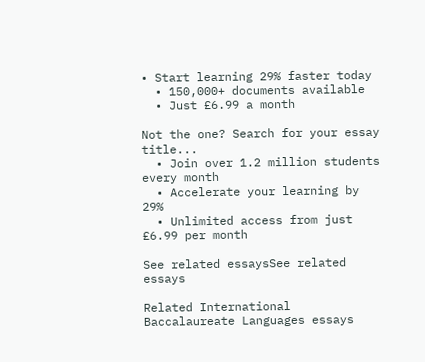• Start learning 29% faster today
  • 150,000+ documents available
  • Just £6.99 a month

Not the one? Search for your essay title...
  • Join over 1.2 million students every month
  • Accelerate your learning by 29%
  • Unlimited access from just £6.99 per month

See related essaysSee related essays

Related International Baccalaureate Languages essays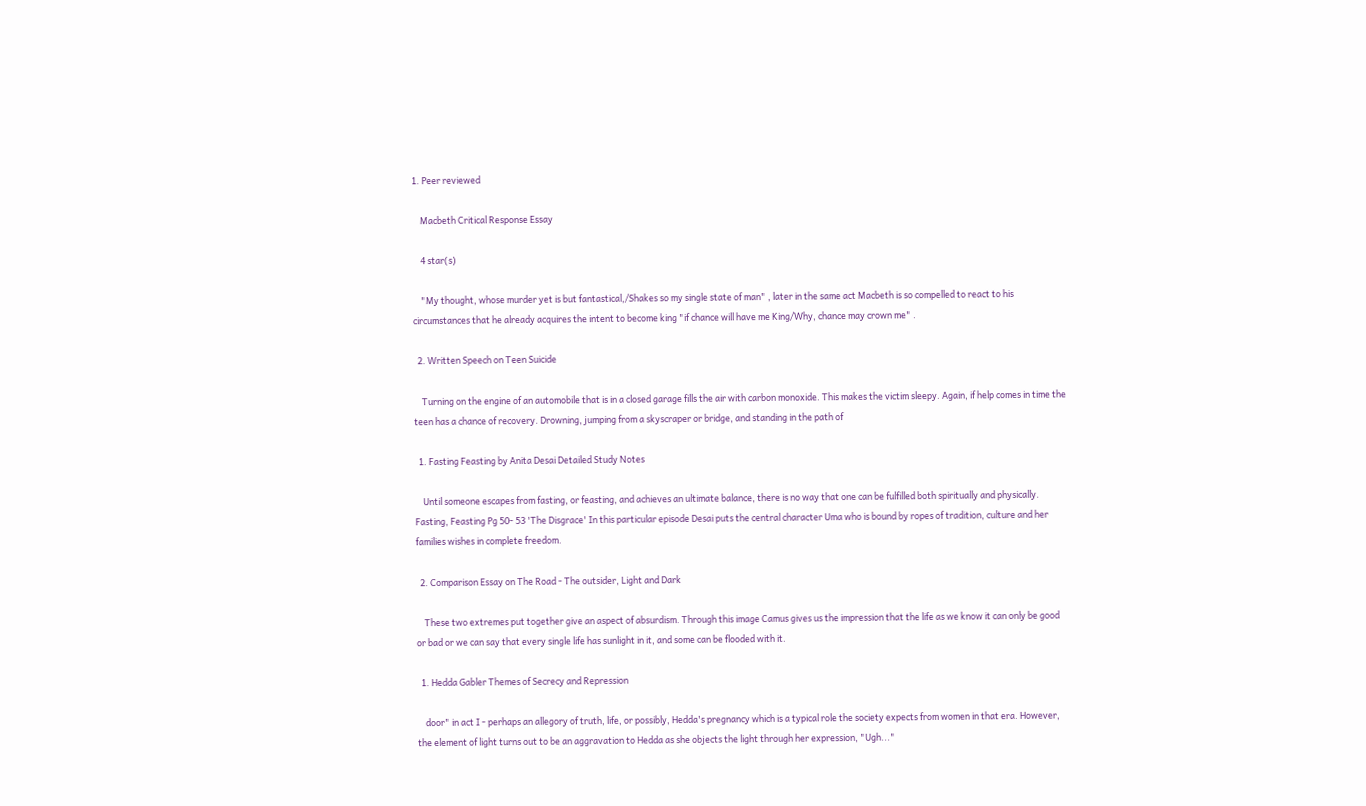1. Peer reviewed

    Macbeth Critical Response Essay

    4 star(s)

    "My thought, whose murder yet is but fantastical,/Shakes so my single state of man" , later in the same act Macbeth is so compelled to react to his circumstances that he already acquires the intent to become king "if chance will have me King/Why, chance may crown me" .

  2. Written Speech on Teen Suicide

    Turning on the engine of an automobile that is in a closed garage fills the air with carbon monoxide. This makes the victim sleepy. Again, if help comes in time the teen has a chance of recovery. Drowning, jumping from a skyscraper or bridge, and standing in the path of

  1. Fasting Feasting by Anita Desai Detailed Study Notes

    Until someone escapes from fasting, or feasting, and achieves an ultimate balance, there is no way that one can be fulfilled both spiritually and physically. Fasting, Feasting Pg 50- 53 'The Disgrace' In this particular episode Desai puts the central character Uma who is bound by ropes of tradition, culture and her families wishes in complete freedom.

  2. Comparison Essay on The Road - The outsider, Light and Dark

    These two extremes put together give an aspect of absurdism. Through this image Camus gives us the impression that the life as we know it can only be good or bad or we can say that every single life has sunlight in it, and some can be flooded with it.

  1. Hedda Gabler Themes of Secrecy and Repression

    door" in act I - perhaps an allegory of truth, life, or possibly, Hedda's pregnancy which is a typical role the society expects from women in that era. However, the element of light turns out to be an aggravation to Hedda as she objects the light through her expression, "Ugh..."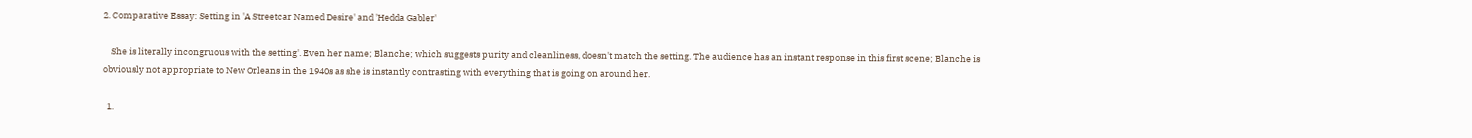2. Comparative Essay: Setting in 'A Streetcar Named Desire' and 'Hedda Gabler'

    She is literally incongruous with the setting'. Even her name; Blanche; which suggests purity and cleanliness, doesn't match the setting. The audience has an instant response in this first scene; Blanche is obviously not appropriate to New Orleans in the 1940s as she is instantly contrasting with everything that is going on around her.

  1.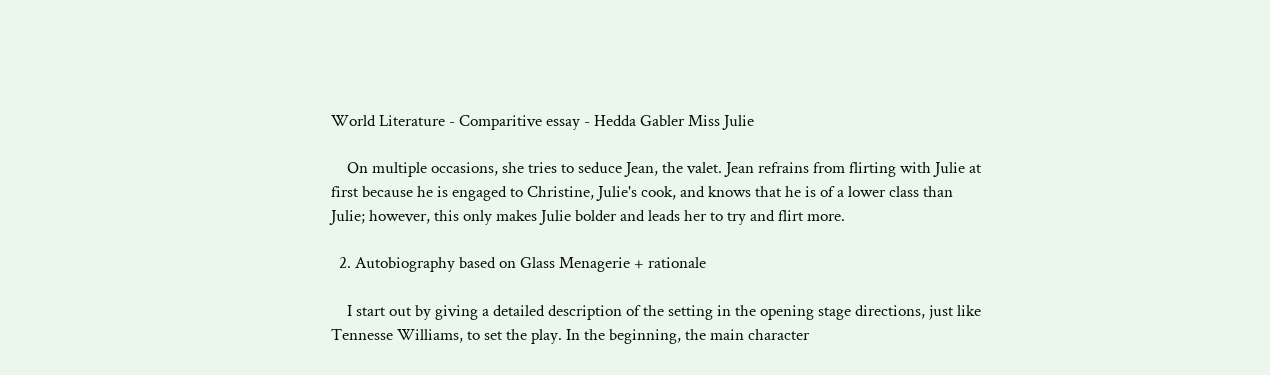World Literature - Comparitive essay - Hedda Gabler Miss Julie

    On multiple occasions, she tries to seduce Jean, the valet. Jean refrains from flirting with Julie at first because he is engaged to Christine, Julie's cook, and knows that he is of a lower class than Julie; however, this only makes Julie bolder and leads her to try and flirt more.

  2. Autobiography based on Glass Menagerie + rationale

    I start out by giving a detailed description of the setting in the opening stage directions, just like Tennesse Williams, to set the play. In the beginning, the main character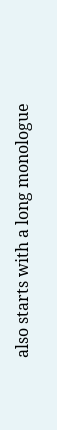also starts with a long monologue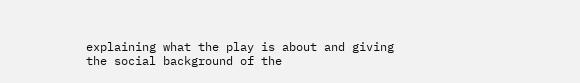explaining what the play is about and giving the social background of the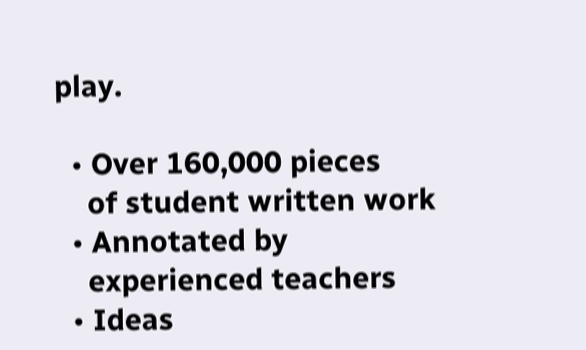play.

  • Over 160,000 pieces
    of student written work
  • Annotated by
    experienced teachers
  • Ideas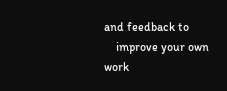and feedback to
    improve your own work